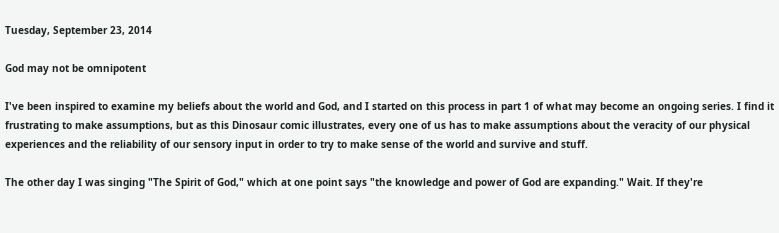Tuesday, September 23, 2014

God may not be omnipotent

I've been inspired to examine my beliefs about the world and God, and I started on this process in part 1 of what may become an ongoing series. I find it frustrating to make assumptions, but as this Dinosaur comic illustrates, every one of us has to make assumptions about the veracity of our physical experiences and the reliability of our sensory input in order to try to make sense of the world and survive and stuff.

The other day I was singing "The Spirit of God," which at one point says "the knowledge and power of God are expanding." Wait. If they're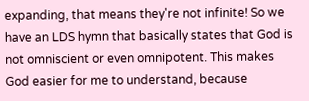expanding, that means they're not infinite! So we have an LDS hymn that basically states that God is not omniscient or even omnipotent. This makes God easier for me to understand, because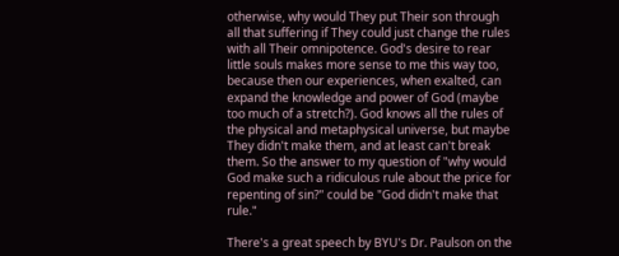otherwise, why would They put Their son through all that suffering if They could just change the rules with all Their omnipotence. God's desire to rear little souls makes more sense to me this way too, because then our experiences, when exalted, can expand the knowledge and power of God (maybe too much of a stretch?). God knows all the rules of the physical and metaphysical universe, but maybe They didn't make them, and at least can't break them. So the answer to my question of "why would God make such a ridiculous rule about the price for repenting of sin?" could be "God didn't make that rule."

There's a great speech by BYU's Dr. Paulson on the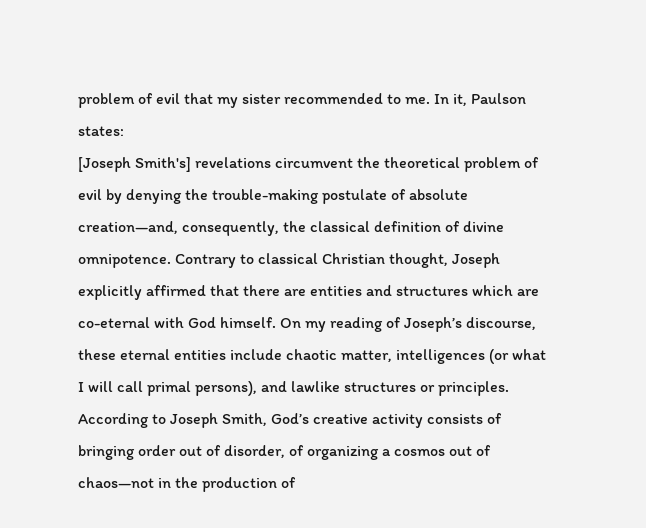problem of evil that my sister recommended to me. In it, Paulson states:
[Joseph Smith's] revelations circumvent the theoretical problem of evil by denying the trouble-making postulate of absolute creation—and, consequently, the classical definition of divine omnipotence. Contrary to classical Christian thought, Joseph explicitly affirmed that there are entities and structures which are co-eternal with God himself. On my reading of Joseph’s discourse, these eternal entities include chaotic matter, intelligences (or what I will call primal persons), and lawlike structures or principles. According to Joseph Smith, God’s creative activity consists of bringing order out of disorder, of organizing a cosmos out of chaos—not in the production of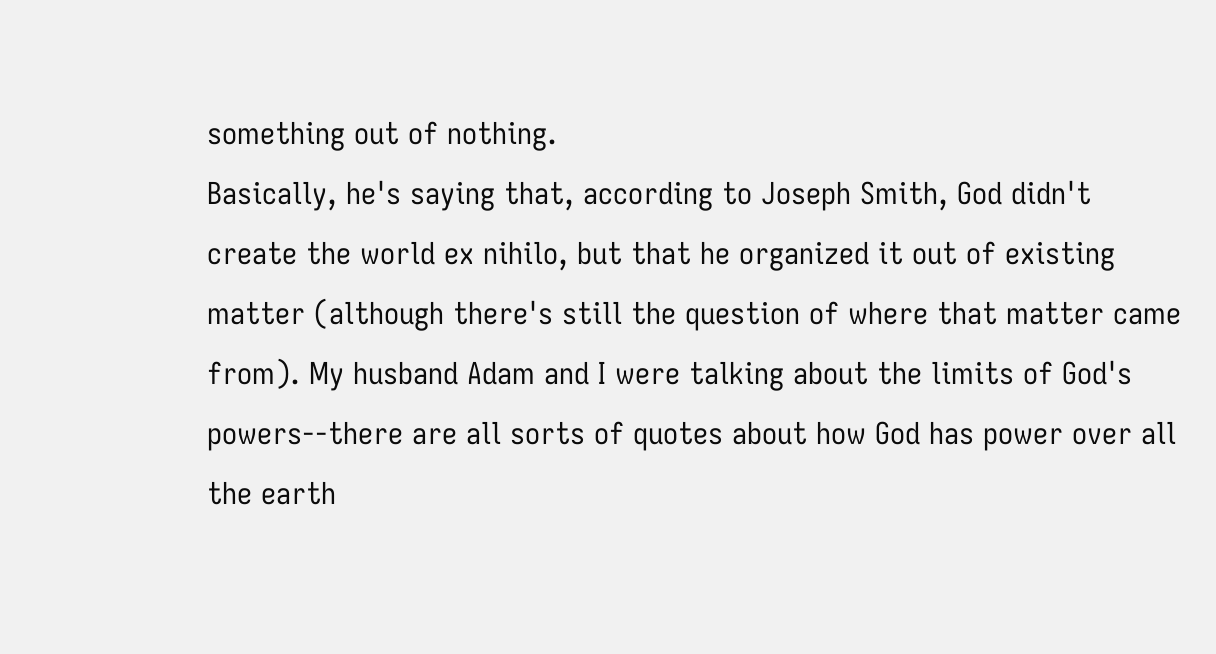something out of nothing.
Basically, he's saying that, according to Joseph Smith, God didn't create the world ex nihilo, but that he organized it out of existing matter (although there's still the question of where that matter came from). My husband Adam and I were talking about the limits of God's powers--there are all sorts of quotes about how God has power over all the earth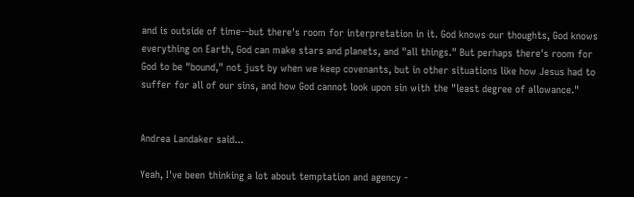and is outside of time--but there's room for interpretation in it. God knows our thoughts, God knows everything on Earth, God can make stars and planets, and "all things." But perhaps there's room for God to be "bound," not just by when we keep covenants, but in other situations like how Jesus had to suffer for all of our sins, and how God cannot look upon sin with the "least degree of allowance."


Andrea Landaker said...

Yeah, I've been thinking a lot about temptation and agency -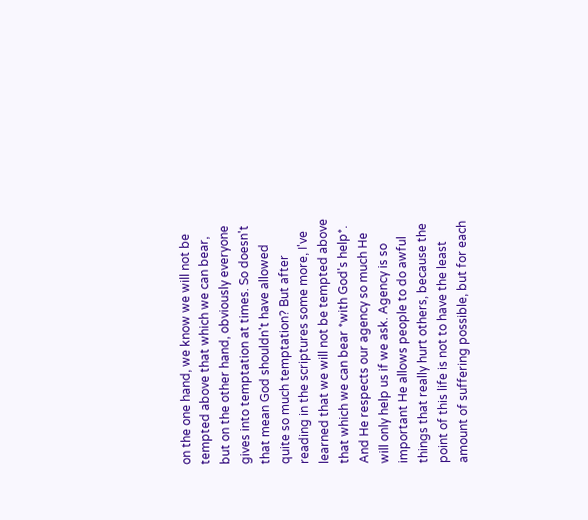on the one hand, we know we will not be tempted above that which we can bear, but on the other hand, obviously everyone gives into temptation at times. So doesn't that mean God shouldn't have allowed quite so much temptation? But after reading in the scriptures some more, I've learned that we will not be tempted above that which we can bear *with God's help*. And He respects our agency so much He will only help us if we ask. Agency is so important He allows people to do awful things that really hurt others, because the point of this life is not to have the least amount of suffering possible, but for each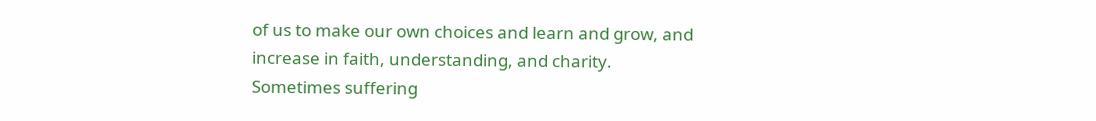of us to make our own choices and learn and grow, and increase in faith, understanding, and charity. Sometimes suffering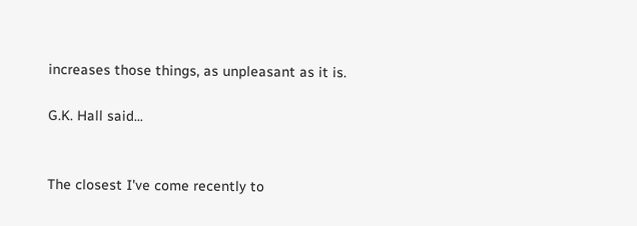increases those things, as unpleasant as it is.

G.K. Hall said...


The closest I've come recently to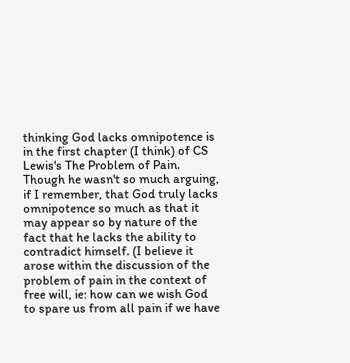thinking God lacks omnipotence is in the first chapter (I think) of CS Lewis's The Problem of Pain. Though he wasn't so much arguing, if I remember, that God truly lacks omnipotence so much as that it may appear so by nature of the fact that he lacks the ability to contradict himself. (I believe it arose within the discussion of the problem of pain in the context of free will, ie: how can we wish God to spare us from all pain if we have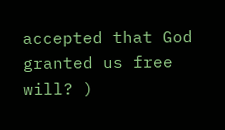accepted that God granted us free will? )